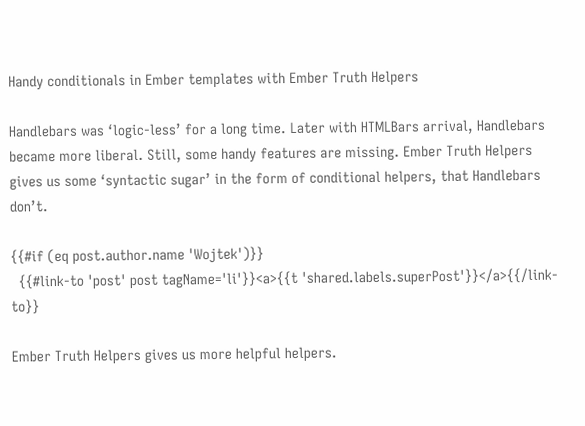Handy conditionals in Ember templates with Ember Truth Helpers

Handlebars was ‘logic-less’ for a long time. Later with HTMLBars arrival, Handlebars became more liberal. Still, some handy features are missing. Ember Truth Helpers gives us some ‘syntactic sugar’ in the form of conditional helpers, that Handlebars don’t.

{{#if (eq post.author.name 'Wojtek')}}
  {{#link-to 'post' post tagName='li'}}<a>{{t 'shared.labels.superPost'}}</a>{{/link-to}}

Ember Truth Helpers gives us more helpful helpers.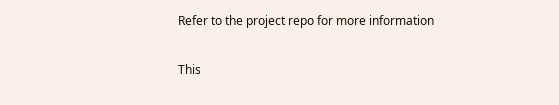Refer to the project repo for more information

This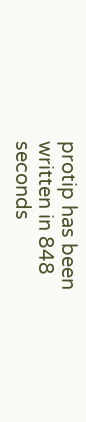protip has been written in 848 seconds